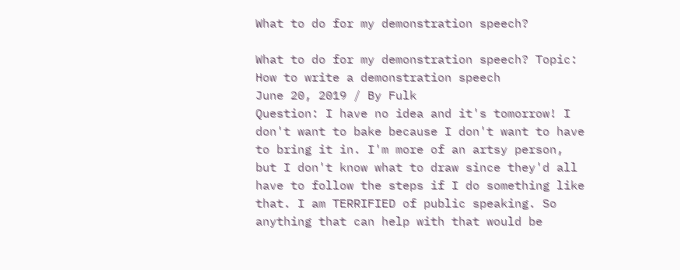What to do for my demonstration speech?

What to do for my demonstration speech? Topic: How to write a demonstration speech
June 20, 2019 / By Fulk
Question: I have no idea and it's tomorrow! I don't want to bake because I don't want to have to bring it in. I'm more of an artsy person, but I don't know what to draw since they'd all have to follow the steps if I do something like that. I am TERRIFIED of public speaking. So anything that can help with that would be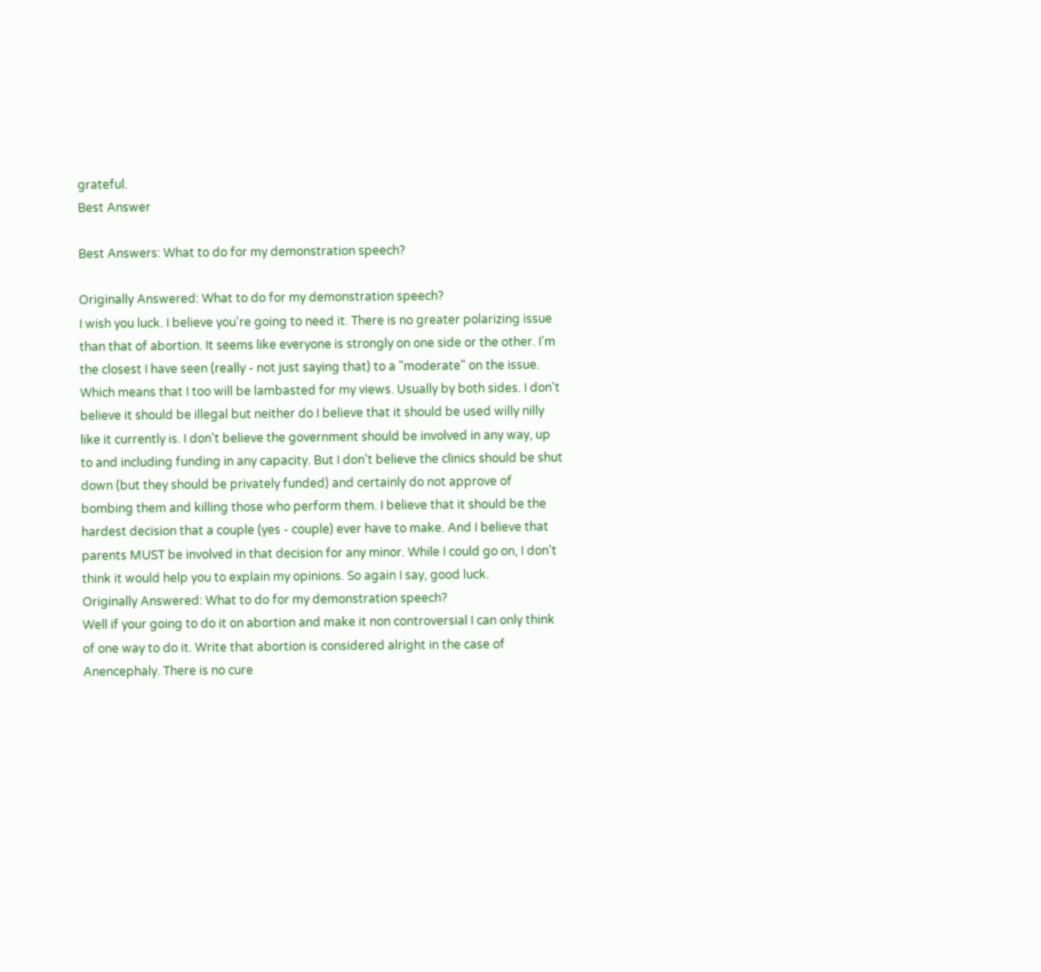grateful.
Best Answer

Best Answers: What to do for my demonstration speech?

Originally Answered: What to do for my demonstration speech?
I wish you luck. I believe you're going to need it. There is no greater polarizing issue than that of abortion. It seems like everyone is strongly on one side or the other. I'm the closest I have seen (really - not just saying that) to a "moderate" on the issue. Which means that I too will be lambasted for my views. Usually by both sides. I don't believe it should be illegal but neither do I believe that it should be used willy nilly like it currently is. I don't believe the government should be involved in any way, up to and including funding in any capacity. But I don't believe the clinics should be shut down (but they should be privately funded) and certainly do not approve of bombing them and killing those who perform them. I believe that it should be the hardest decision that a couple (yes - couple) ever have to make. And I believe that parents MUST be involved in that decision for any minor. While I could go on, I don't think it would help you to explain my opinions. So again I say, good luck.
Originally Answered: What to do for my demonstration speech?
Well if your going to do it on abortion and make it non controversial I can only think of one way to do it. Write that abortion is considered alright in the case of Anencephaly. There is no cure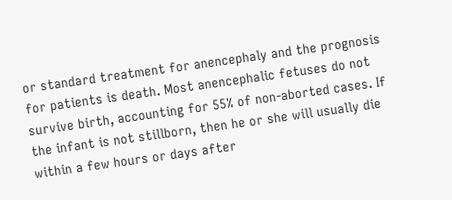or standard treatment for anencephaly and the prognosis for patients is death. Most anencephalic fetuses do not survive birth, accounting for 55% of non-aborted cases. If the infant is not stillborn, then he or she will usually die within a few hours or days after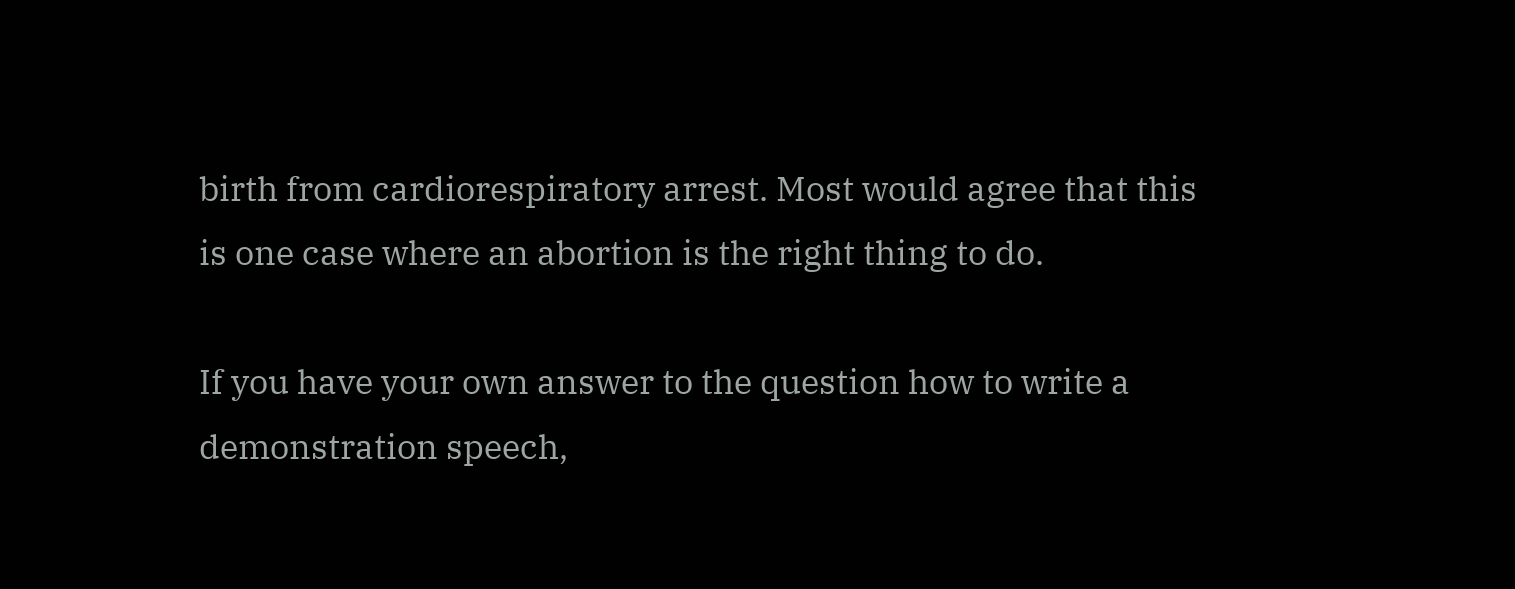birth from cardiorespiratory arrest. Most would agree that this is one case where an abortion is the right thing to do.

If you have your own answer to the question how to write a demonstration speech,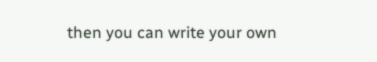then you can write your own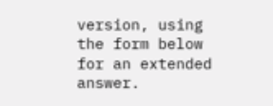version, using the form below for an extended answer.